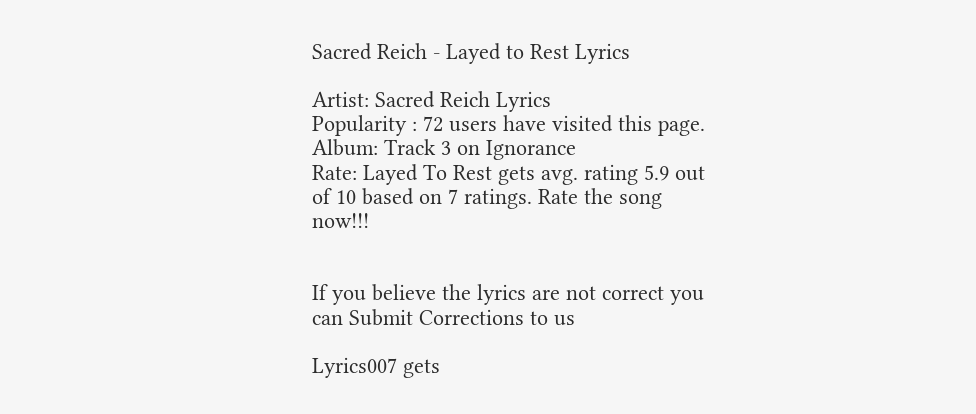Sacred Reich - Layed to Rest Lyrics

Artist: Sacred Reich Lyrics
Popularity : 72 users have visited this page.
Album: Track 3 on Ignorance
Rate: Layed To Rest gets avg. rating 5.9 out of 10 based on 7 ratings. Rate the song now!!!


If you believe the lyrics are not correct you can Submit Corrections to us

Lyrics007 gets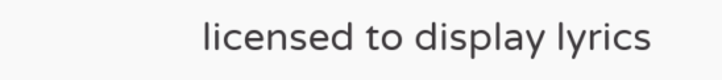licensed to display lyrics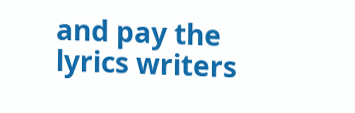and pay the lyrics writers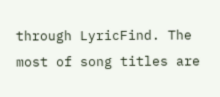through LyricFind. The most of song titles are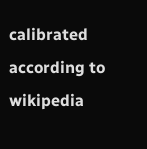calibrated according to wikipedia